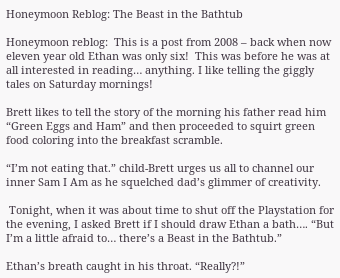Honeymoon Reblog: The Beast in the Bathtub

Honeymoon reblog:  This is a post from 2008 – back when now eleven year old Ethan was only six!  This was before he was at all interested in reading… anything. I like telling the giggly tales on Saturday mornings!

Brett likes to tell the story of the morning his father read him “Green Eggs and Ham” and then proceeded to squirt green food coloring into the breakfast scramble.

“I’m not eating that.” child-Brett urges us all to channel our inner Sam I Am as he squelched dad’s glimmer of creativity.

 Tonight, when it was about time to shut off the Playstation for the evening, I asked Brett if I should draw Ethan a bath…. “But I’m a little afraid to… there’s a Beast in the Bathtub.”

Ethan’s breath caught in his throat. “Really?!”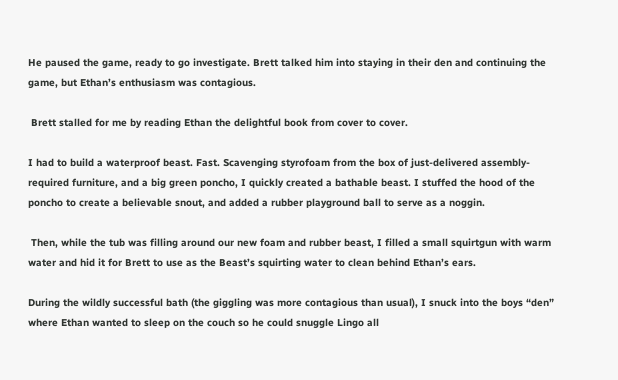He paused the game, ready to go investigate. Brett talked him into staying in their den and continuing the game, but Ethan’s enthusiasm was contagious.

 Brett stalled for me by reading Ethan the delightful book from cover to cover.

I had to build a waterproof beast. Fast. Scavenging styrofoam from the box of just-delivered assembly-required furniture, and a big green poncho, I quickly created a bathable beast. I stuffed the hood of the poncho to create a believable snout, and added a rubber playground ball to serve as a noggin.

 Then, while the tub was filling around our new foam and rubber beast, I filled a small squirtgun with warm water and hid it for Brett to use as the Beast’s squirting water to clean behind Ethan’s ears.

During the wildly successful bath (the giggling was more contagious than usual), I snuck into the boys “den” where Ethan wanted to sleep on the couch so he could snuggle Lingo all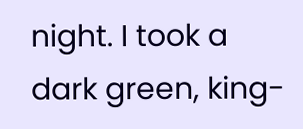night. I took a dark green, king-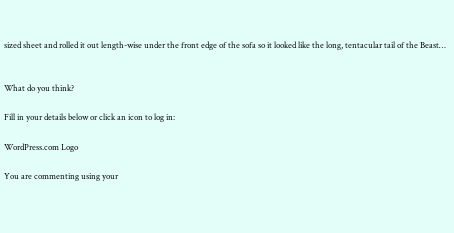sized sheet and rolled it out length-wise under the front edge of the sofa so it looked like the long, tentacular tail of the Beast…


What do you think?

Fill in your details below or click an icon to log in:

WordPress.com Logo

You are commenting using your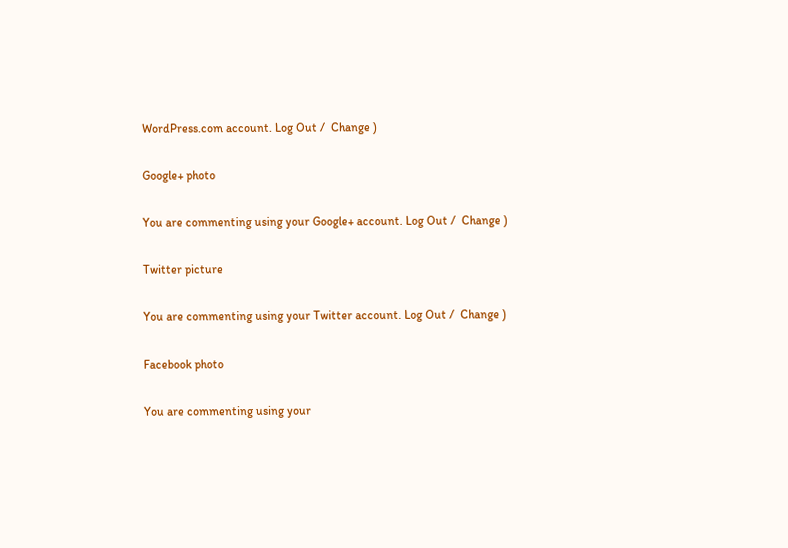WordPress.com account. Log Out /  Change )

Google+ photo

You are commenting using your Google+ account. Log Out /  Change )

Twitter picture

You are commenting using your Twitter account. Log Out /  Change )

Facebook photo

You are commenting using your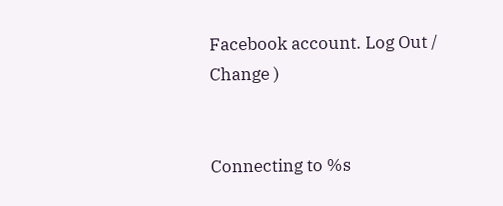Facebook account. Log Out /  Change )


Connecting to %s